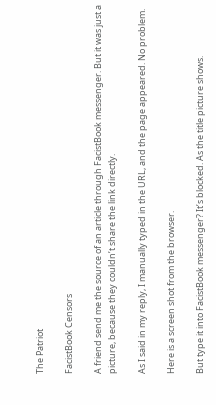The Patriot

FacistBook Censors

A friend send me the source of an article through FacistBook messenger. But it was just a picture, because they couldn’t share the link directly.

As I said in my reply, I manually typed in the URL, and the page appeared. No problem.

Here is a screen shot from the browser.

But type it into FacistBook messenger? It’s blocked. As the title picture shows.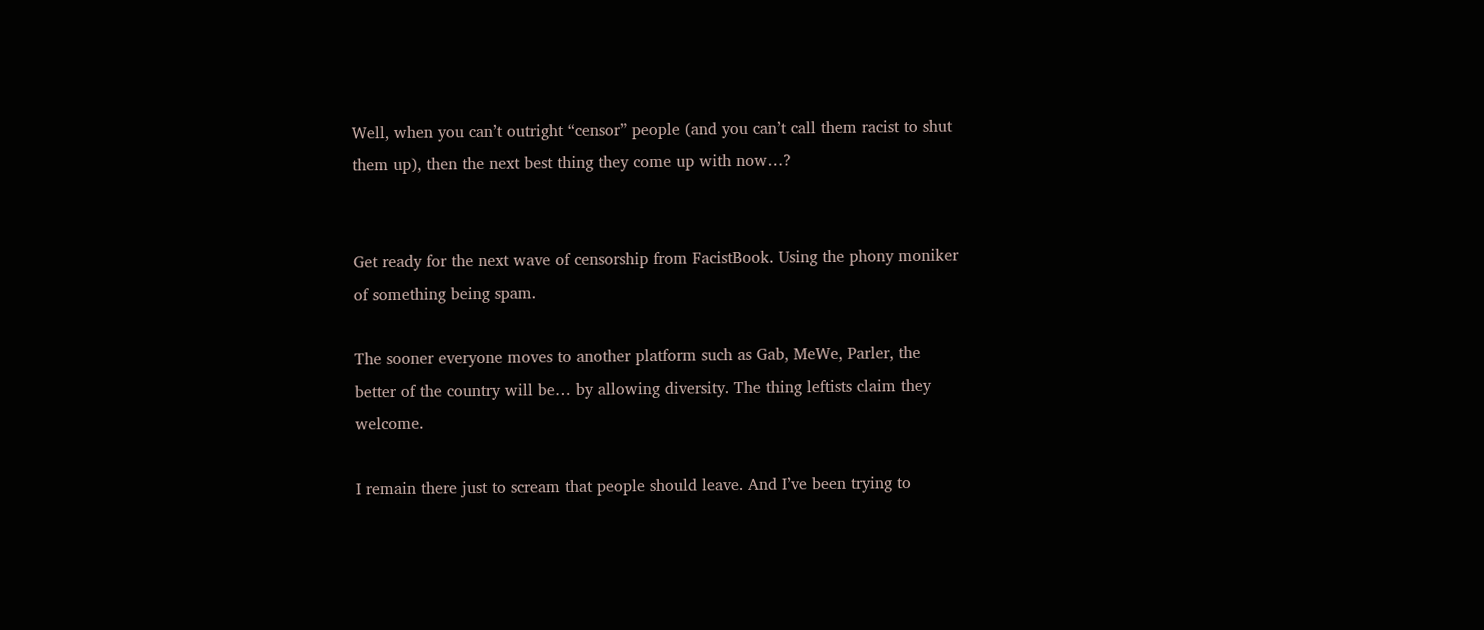Well, when you can’t outright “censor” people (and you can’t call them racist to shut them up), then the next best thing they come up with now…?


Get ready for the next wave of censorship from FacistBook. Using the phony moniker of something being spam.

The sooner everyone moves to another platform such as Gab, MeWe, Parler, the better of the country will be… by allowing diversity. The thing leftists claim they welcome.

I remain there just to scream that people should leave. And I’ve been trying to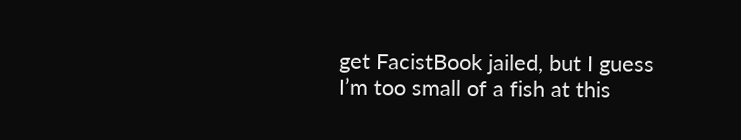get FacistBook jailed, but I guess I’m too small of a fish at this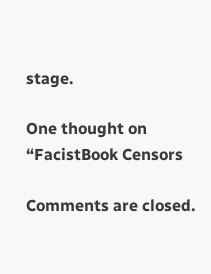stage.

One thought on “FacistBook Censors

Comments are closed.